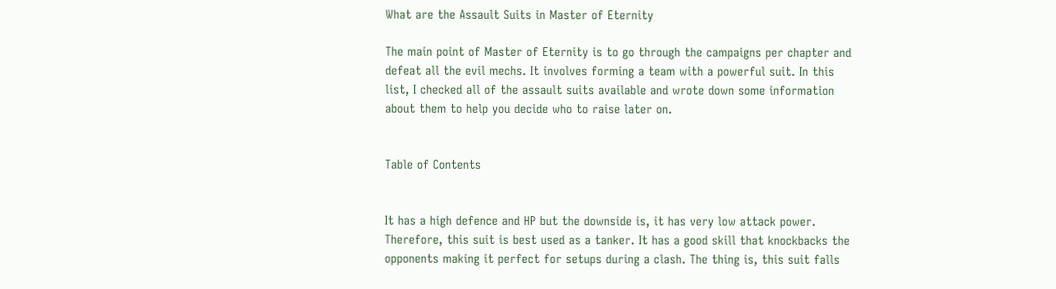What are the Assault Suits in Master of Eternity

The main point of Master of Eternity is to go through the campaigns per chapter and defeat all the evil mechs. It involves forming a team with a powerful suit. In this list, I checked all of the assault suits available and wrote down some information about them to help you decide who to raise later on.


Table of Contents


It has a high defence and HP but the downside is, it has very low attack power. Therefore, this suit is best used as a tanker. It has a good skill that knockbacks the opponents making it perfect for setups during a clash. The thing is, this suit falls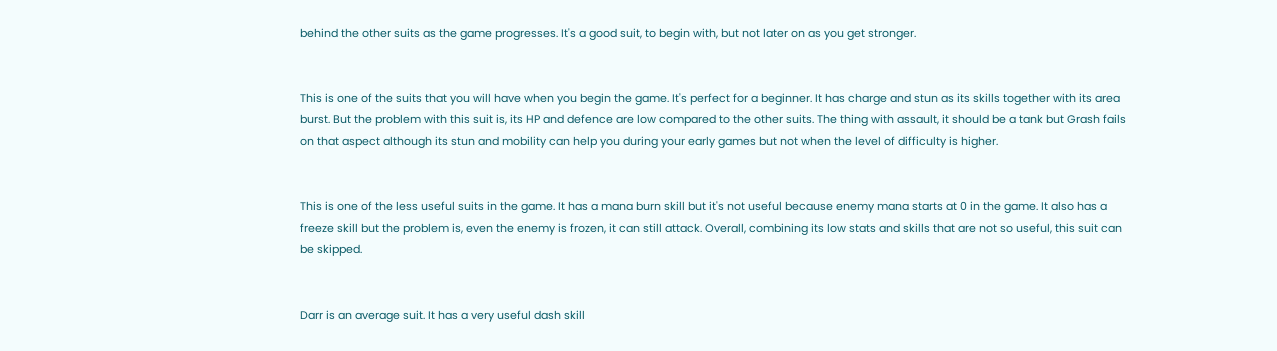behind the other suits as the game progresses. It's a good suit, to begin with, but not later on as you get stronger.


This is one of the suits that you will have when you begin the game. It's perfect for a beginner. It has charge and stun as its skills together with its area burst. But the problem with this suit is, its HP and defence are low compared to the other suits. The thing with assault, it should be a tank but Grash fails on that aspect although its stun and mobility can help you during your early games but not when the level of difficulty is higher.


This is one of the less useful suits in the game. It has a mana burn skill but it's not useful because enemy mana starts at 0 in the game. It also has a freeze skill but the problem is, even the enemy is frozen, it can still attack. Overall, combining its low stats and skills that are not so useful, this suit can be skipped.


Darr is an average suit. It has a very useful dash skill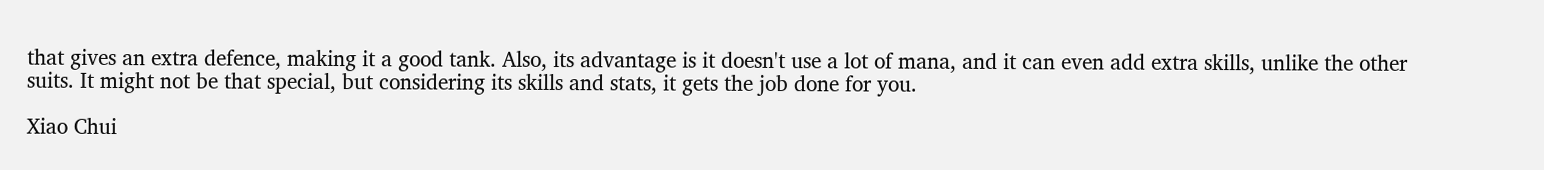that gives an extra defence, making it a good tank. Also, its advantage is it doesn't use a lot of mana, and it can even add extra skills, unlike the other suits. It might not be that special, but considering its skills and stats, it gets the job done for you.

Xiao Chui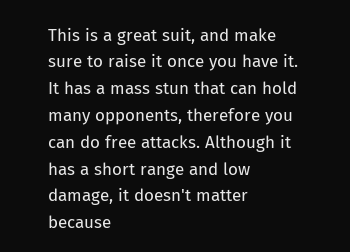This is a great suit, and make sure to raise it once you have it. It has a mass stun that can hold many opponents, therefore you can do free attacks. Although it has a short range and low damage, it doesn't matter because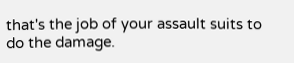that's the job of your assault suits to do the damage.